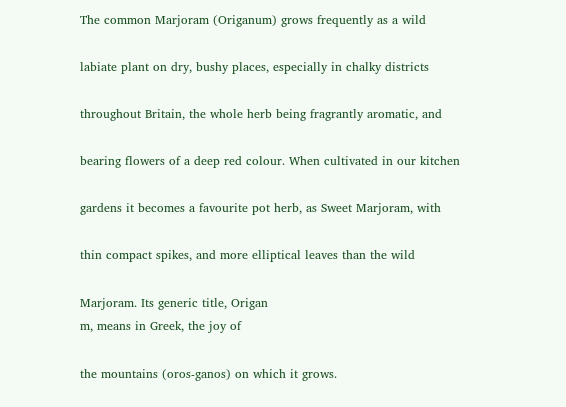The common Marjoram (Origanum) grows frequently as a wild

labiate plant on dry, bushy places, especially in chalky districts

throughout Britain, the whole herb being fragrantly aromatic, and

bearing flowers of a deep red colour. When cultivated in our kitchen

gardens it becomes a favourite pot herb, as Sweet Marjoram, with

thin compact spikes, and more elliptical leaves than the wild

Marjoram. Its generic title, Origan
m, means in Greek, the joy of

the mountains (oros-ganos) on which it grows.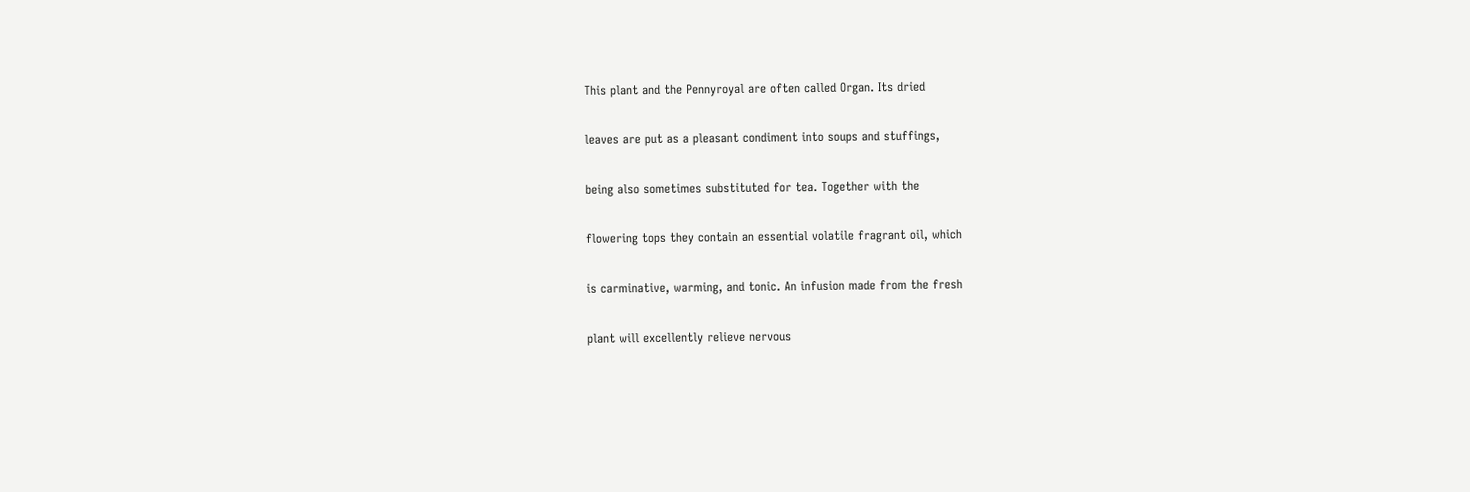This plant and the Pennyroyal are often called Organ. Its dried

leaves are put as a pleasant condiment into soups and stuffings,

being also sometimes substituted for tea. Together with the

flowering tops they contain an essential volatile fragrant oil, which

is carminative, warming, and tonic. An infusion made from the fresh

plant will excellently relieve nervous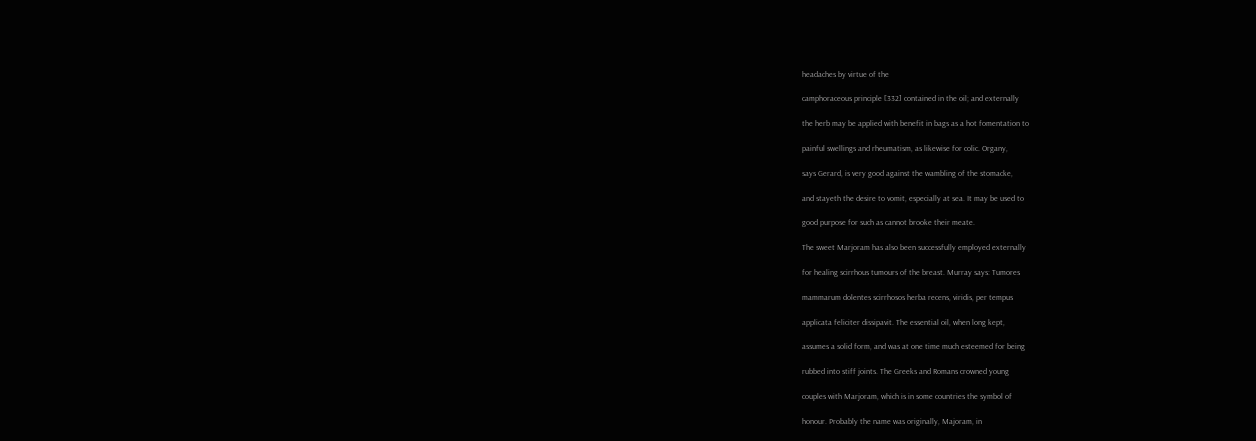headaches by virtue of the

camphoraceous principle [332] contained in the oil; and externally

the herb may be applied with benefit in bags as a hot fomentation to

painful swellings and rheumatism, as likewise for colic. Organy,

says Gerard, is very good against the wambling of the stomacke,

and stayeth the desire to vomit, especially at sea. It may be used to

good purpose for such as cannot brooke their meate.

The sweet Marjoram has also been successfully employed externally

for healing scirrhous tumours of the breast. Murray says: Tumores

mammarum dolentes scirrhosos herba recens, viridis, per tempus

applicata feliciter dissipavit. The essential oil, when long kept,

assumes a solid form, and was at one time much esteemed for being

rubbed into stiff joints. The Greeks and Romans crowned young

couples with Marjoram, which is in some countries the symbol of

honour. Probably the name was originally, Majoram, in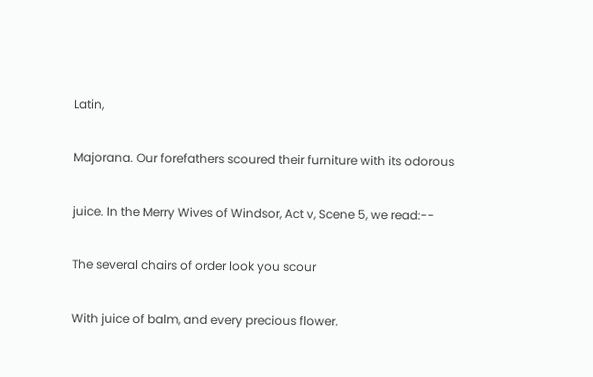Latin,

Majorana. Our forefathers scoured their furniture with its odorous

juice. In the Merry Wives of Windsor, Act v, Scene 5, we read:--

The several chairs of order look you scour

With juice of balm, and every precious flower.